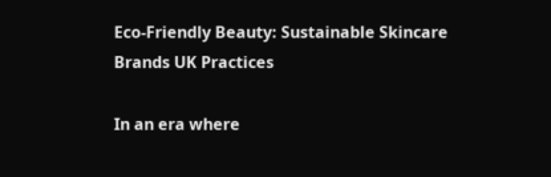Eco-Friendly Beauty: Sustainable Skincare Brands UK Practices

In an era where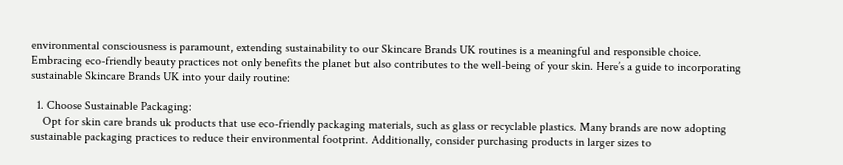environmental consciousness is paramount, extending sustainability to our Skincare Brands UK routines is a meaningful and responsible choice. Embracing eco-friendly beauty practices not only benefits the planet but also contributes to the well-being of your skin. Here’s a guide to incorporating sustainable Skincare Brands UK into your daily routine:

  1. Choose Sustainable Packaging:
    Opt for skin care brands uk products that use eco-friendly packaging materials, such as glass or recyclable plastics. Many brands are now adopting sustainable packaging practices to reduce their environmental footprint. Additionally, consider purchasing products in larger sizes to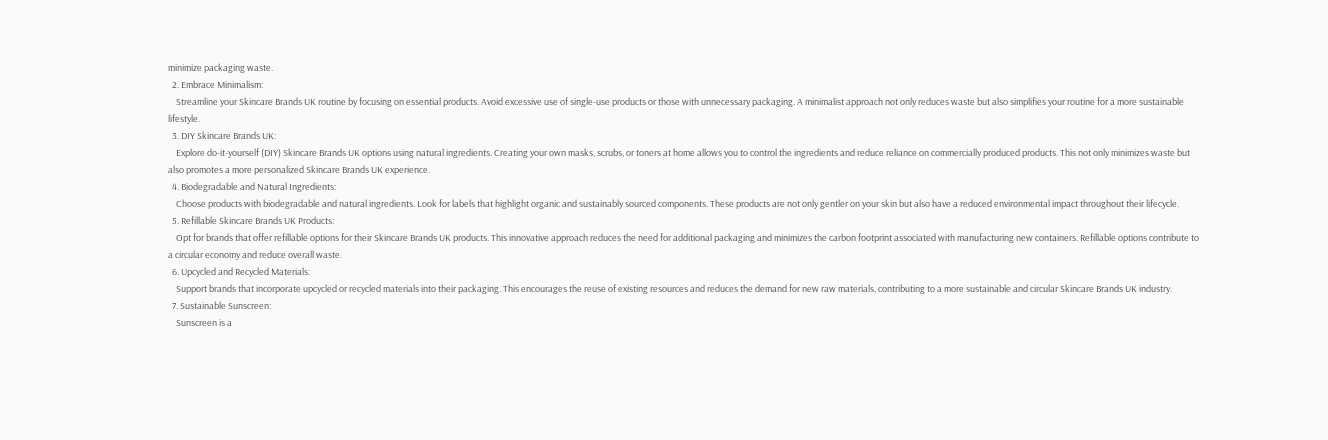minimize packaging waste.
  2. Embrace Minimalism:
    Streamline your Skincare Brands UK routine by focusing on essential products. Avoid excessive use of single-use products or those with unnecessary packaging. A minimalist approach not only reduces waste but also simplifies your routine for a more sustainable lifestyle.
  3. DIY Skincare Brands UK:
    Explore do-it-yourself (DIY) Skincare Brands UK options using natural ingredients. Creating your own masks, scrubs, or toners at home allows you to control the ingredients and reduce reliance on commercially produced products. This not only minimizes waste but also promotes a more personalized Skincare Brands UK experience.
  4. Biodegradable and Natural Ingredients:
    Choose products with biodegradable and natural ingredients. Look for labels that highlight organic and sustainably sourced components. These products are not only gentler on your skin but also have a reduced environmental impact throughout their lifecycle.
  5. Refillable Skincare Brands UK Products:
    Opt for brands that offer refillable options for their Skincare Brands UK products. This innovative approach reduces the need for additional packaging and minimizes the carbon footprint associated with manufacturing new containers. Refillable options contribute to a circular economy and reduce overall waste.
  6. Upcycled and Recycled Materials:
    Support brands that incorporate upcycled or recycled materials into their packaging. This encourages the reuse of existing resources and reduces the demand for new raw materials, contributing to a more sustainable and circular Skincare Brands UK industry.
  7. Sustainable Sunscreen:
    Sunscreen is a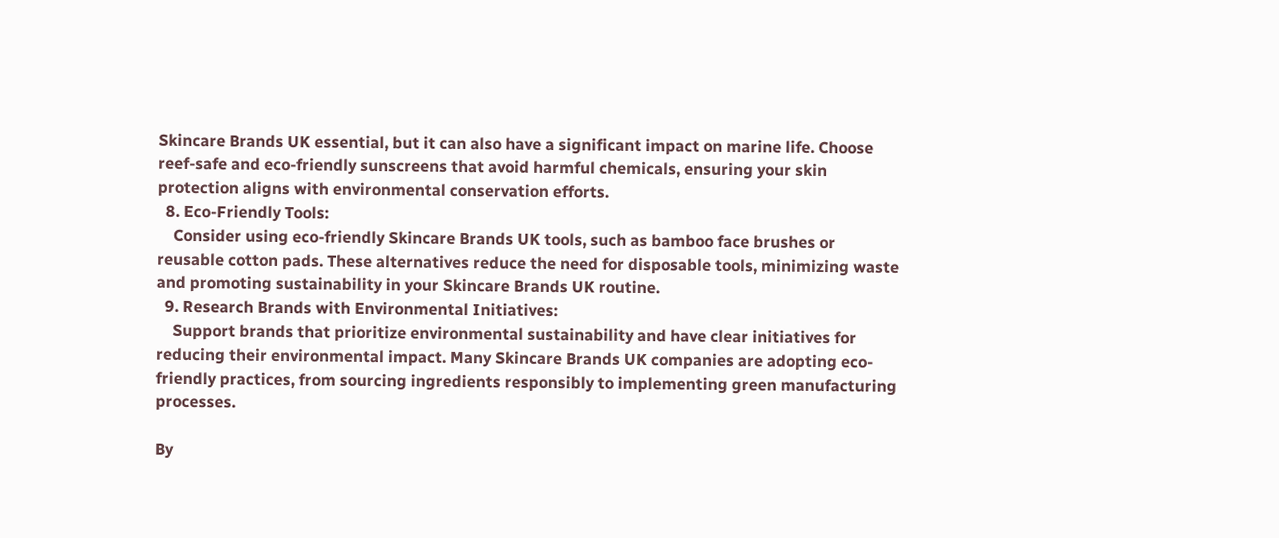Skincare Brands UK essential, but it can also have a significant impact on marine life. Choose reef-safe and eco-friendly sunscreens that avoid harmful chemicals, ensuring your skin protection aligns with environmental conservation efforts.
  8. Eco-Friendly Tools:
    Consider using eco-friendly Skincare Brands UK tools, such as bamboo face brushes or reusable cotton pads. These alternatives reduce the need for disposable tools, minimizing waste and promoting sustainability in your Skincare Brands UK routine.
  9. Research Brands with Environmental Initiatives:
    Support brands that prioritize environmental sustainability and have clear initiatives for reducing their environmental impact. Many Skincare Brands UK companies are adopting eco-friendly practices, from sourcing ingredients responsibly to implementing green manufacturing processes.

By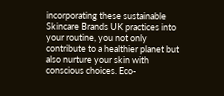incorporating these sustainable Skincare Brands UK practices into your routine, you not only contribute to a healthier planet but also nurture your skin with conscious choices. Eco-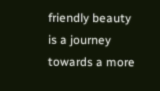friendly beauty is a journey towards a more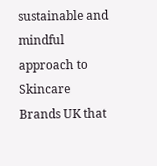sustainable and mindful approach to Skincare Brands UK that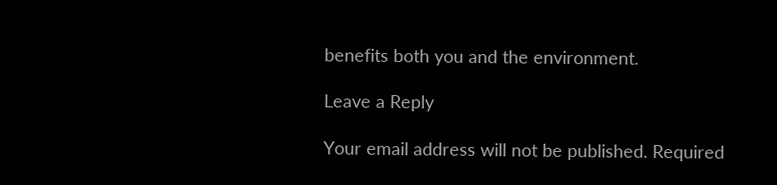benefits both you and the environment.

Leave a Reply

Your email address will not be published. Required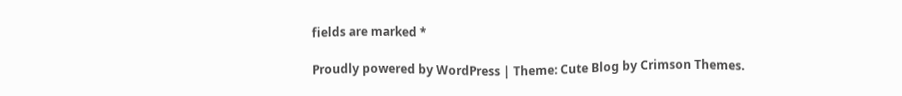fields are marked *

Proudly powered by WordPress | Theme: Cute Blog by Crimson Themes.